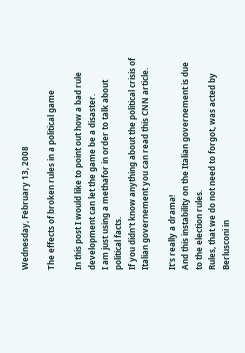Wednesday, February 13, 2008

The effects of broken rules in a political game

In this post I would like to point out how a bad rule development can let the game be a disaster.
I am just using a methafor in order to talk about political facts.
If you didn't know anything about the political crisis of Italian governement you can read this CNN article.

It's really a drama!
And this instability on the Italian governement is due to the election rules.
Rules, that we do not need to forgot, was acted by Berlusconi in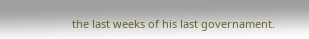the last weeks of his last governament.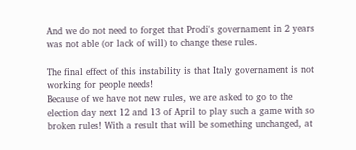And we do not need to forget that Prodi's governament in 2 years was not able (or lack of will) to change these rules.

The final effect of this instability is that Italy governament is not working for people needs!
Because of we have not new rules, we are asked to go to the election day next 12 and 13 of April to play such a game with so broken rules! With a result that will be something unchanged, at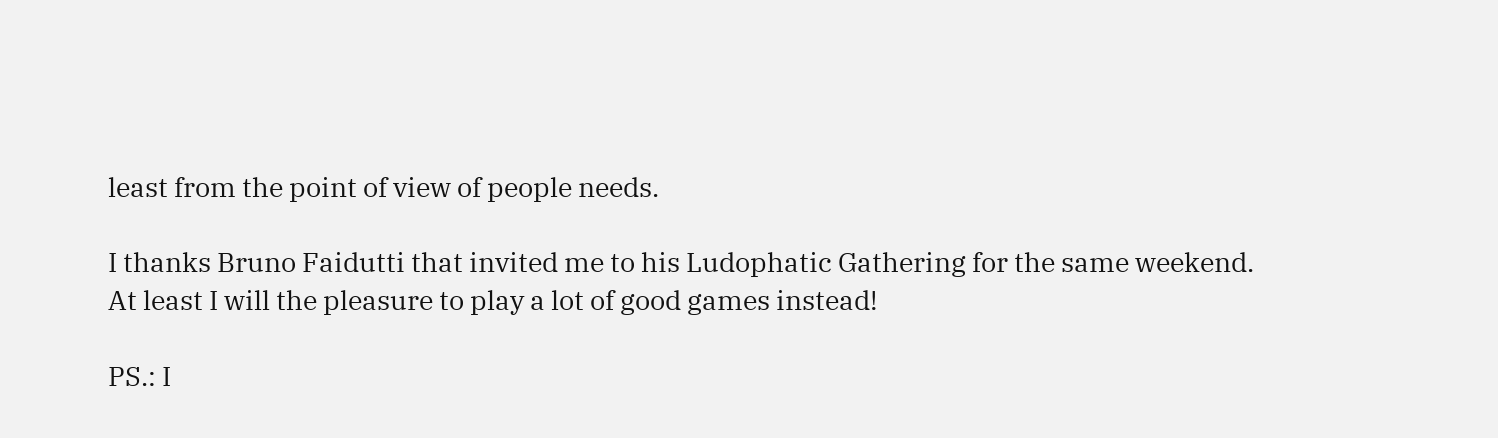least from the point of view of people needs.

I thanks Bruno Faidutti that invited me to his Ludophatic Gathering for the same weekend. At least I will the pleasure to play a lot of good games instead!

PS.: I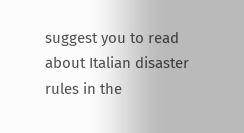suggest you to read about Italian disaster rules in the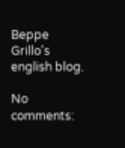Beppe Grillo's english blog.

No comments: